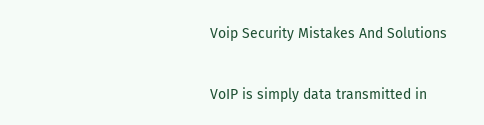Voip Security Mistakes And Solutions

VoIP is simply data transmitted in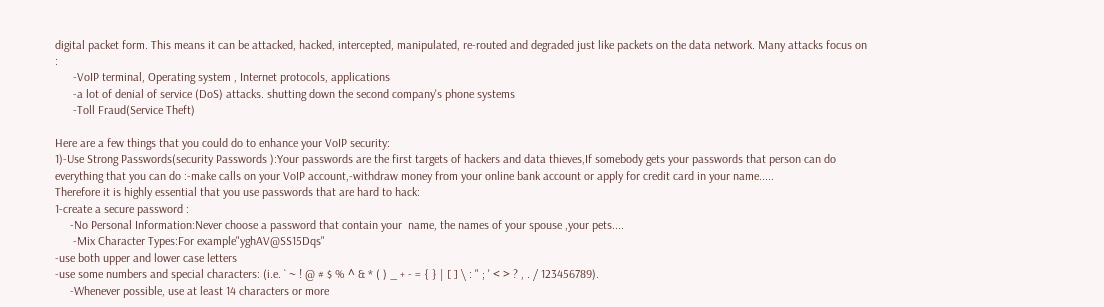digital packet form. This means it can be attacked, hacked, intercepted, manipulated, re-routed and degraded just like packets on the data network. Many attacks focus on :
      -VoIP terminal, Operating system , Internet protocols, applications
      -a lot of denial of service (DoS) attacks. shutting down the second company's phone systems
      -Toll Fraud(Service Theft)

Here are a few things that you could do to enhance your VoIP security:
1)-Use Strong Passwords(security Passwords ):Your passwords are the first targets of hackers and data thieves,If somebody gets your passwords that person can do everything that you can do :-make calls on your VoIP account,-withdraw money from your online bank account or apply for credit card in your name.....
Therefore it is highly essential that you use passwords that are hard to hack:
1-create a secure password :
     -No Personal Information:Never choose a password that contain your  name, the names of your spouse ,your pets....
      -Mix Character Types:For example"yghAV@SS15Dqs"
-use both upper and lower case letters
-use some numbers and special characters: (i.e. ` ~ ! @ # $ % ^ & * ( ) _ + - = { } | [ ] \ : " ; ' < > ? , . / 123456789).
     -Whenever possible, use at least 14 characters or more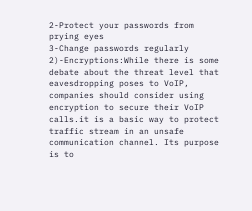2-Protect your passwords from prying eyes
3-Change passwords regularly
2)-Encryptions:While there is some debate about the threat level that eavesdropping poses to VoIP, companies should consider using encryption to secure their VoIP calls.it is a basic way to protect traffic stream in an unsafe communication channel. Its purpose is to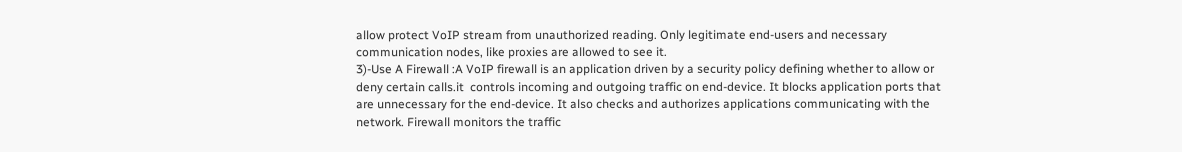allow protect VoIP stream from unauthorized reading. Only legitimate end-users and necessary communication nodes, like proxies are allowed to see it.
3)-Use A Firewall :A VoIP firewall is an application driven by a security policy defining whether to allow or deny certain calls.it  controls incoming and outgoing traffic on end-device. It blocks application ports that are unnecessary for the end-device. It also checks and authorizes applications communicating with the network. Firewall monitors the traffic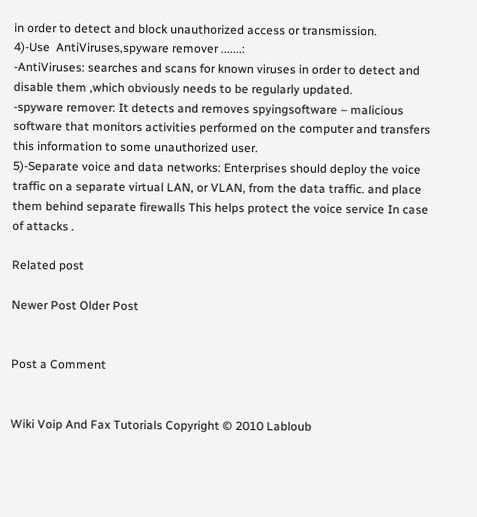in order to detect and block unauthorized access or transmission.
4)-Use  AntiViruses,spyware remover .......:
-AntiViruses: searches and scans for known viruses in order to detect and disable them ,which obviously needs to be regularly updated.
-spyware remover: It detects and removes spyingsoftware – malicious software that monitors activities performed on the computer and transfers this information to some unauthorized user.
5)-Separate voice and data networks: Enterprises should deploy the voice traffic on a separate virtual LAN, or VLAN, from the data traffic. and place them behind separate firewalls This helps protect the voice service In case of attacks .

Related post

Newer Post Older Post


Post a Comment


Wiki Voip And Fax Tutorials Copyright © 2010 Labloub